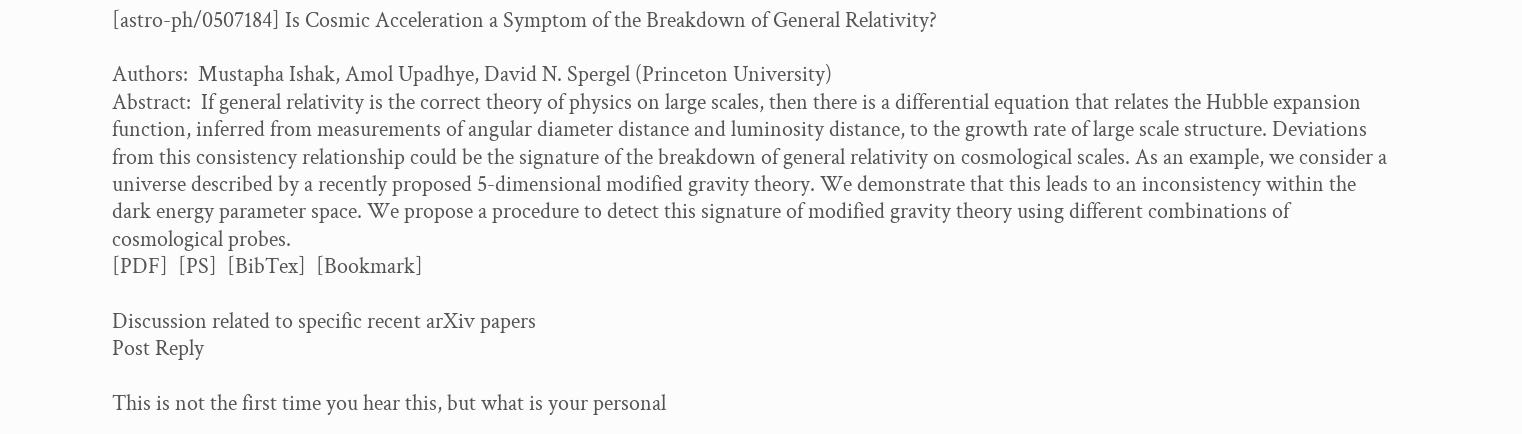[astro-ph/0507184] Is Cosmic Acceleration a Symptom of the Breakdown of General Relativity?

Authors:  Mustapha Ishak, Amol Upadhye, David N. Spergel (Princeton University)
Abstract:  If general relativity is the correct theory of physics on large scales, then there is a differential equation that relates the Hubble expansion function, inferred from measurements of angular diameter distance and luminosity distance, to the growth rate of large scale structure. Deviations from this consistency relationship could be the signature of the breakdown of general relativity on cosmological scales. As an example, we consider a universe described by a recently proposed 5-dimensional modified gravity theory. We demonstrate that this leads to an inconsistency within the dark energy parameter space. We propose a procedure to detect this signature of modified gravity theory using different combinations of cosmological probes.
[PDF]  [PS]  [BibTex]  [Bookmark]

Discussion related to specific recent arXiv papers
Post Reply

This is not the first time you hear this, but what is your personal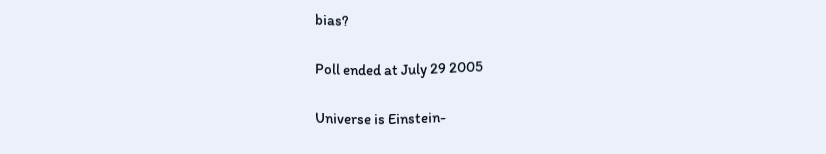bias?

Poll ended at July 29 2005

Universe is Einstein-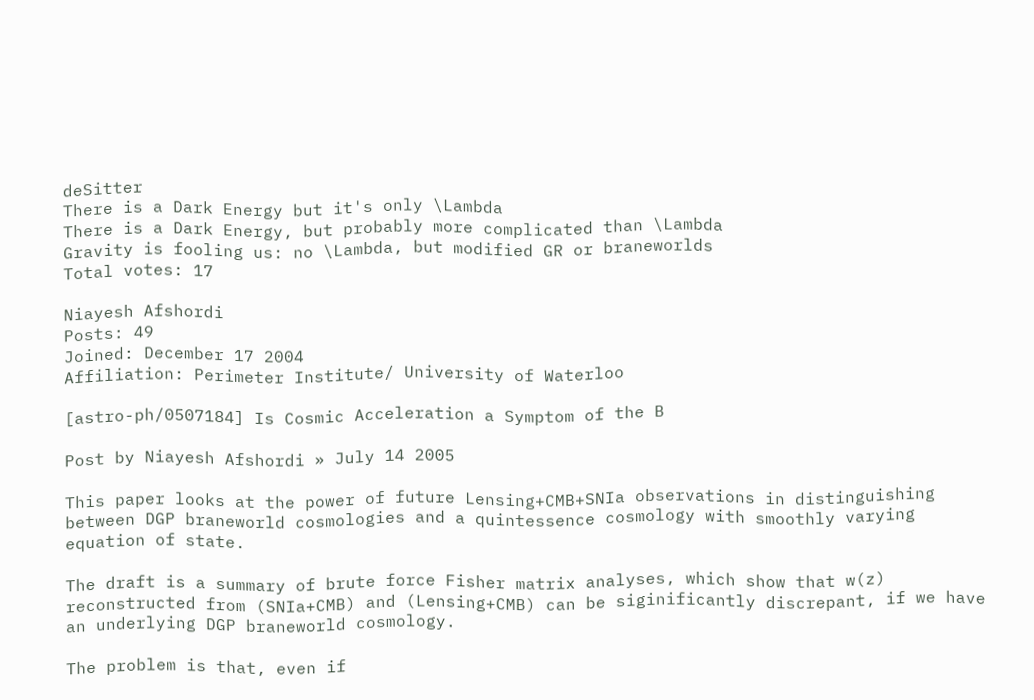deSitter
There is a Dark Energy but it's only \Lambda
There is a Dark Energy, but probably more complicated than \Lambda
Gravity is fooling us: no \Lambda, but modified GR or braneworlds
Total votes: 17

Niayesh Afshordi
Posts: 49
Joined: December 17 2004
Affiliation: Perimeter Institute/ University of Waterloo

[astro-ph/0507184] Is Cosmic Acceleration a Symptom of the B

Post by Niayesh Afshordi » July 14 2005

This paper looks at the power of future Lensing+CMB+SNIa observations in distinguishing between DGP braneworld cosmologies and a quintessence cosmology with smoothly varying equation of state.

The draft is a summary of brute force Fisher matrix analyses, which show that w(z) reconstructed from (SNIa+CMB) and (Lensing+CMB) can be siginificantly discrepant, if we have an underlying DGP braneworld cosmology.

The problem is that, even if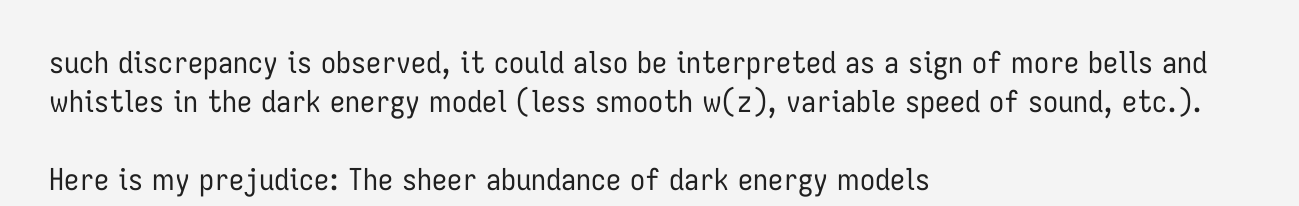such discrepancy is observed, it could also be interpreted as a sign of more bells and whistles in the dark energy model (less smooth w(z), variable speed of sound, etc.).

Here is my prejudice: The sheer abundance of dark energy models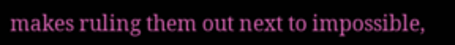makes ruling them out next to impossible,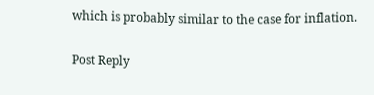which is probably similar to the case for inflation.

Post Reply